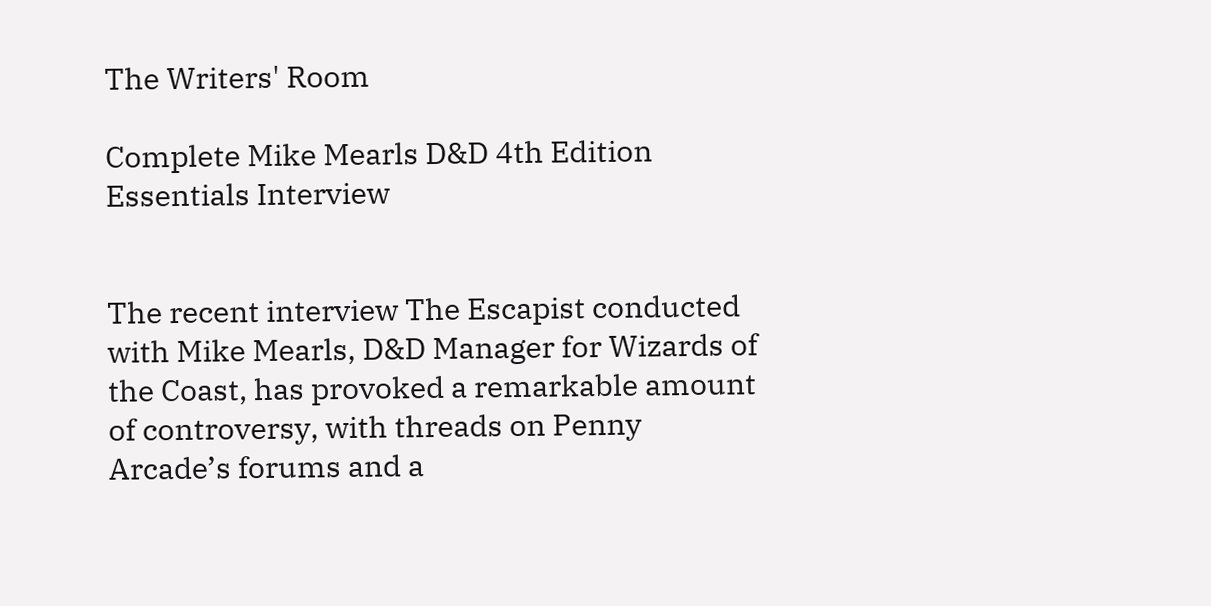The Writers' Room

Complete Mike Mearls D&D 4th Edition Essentials Interview


The recent interview The Escapist conducted with Mike Mearls, D&D Manager for Wizards of the Coast, has provoked a remarkable amount of controversy, with threads on Penny Arcade’s forums and a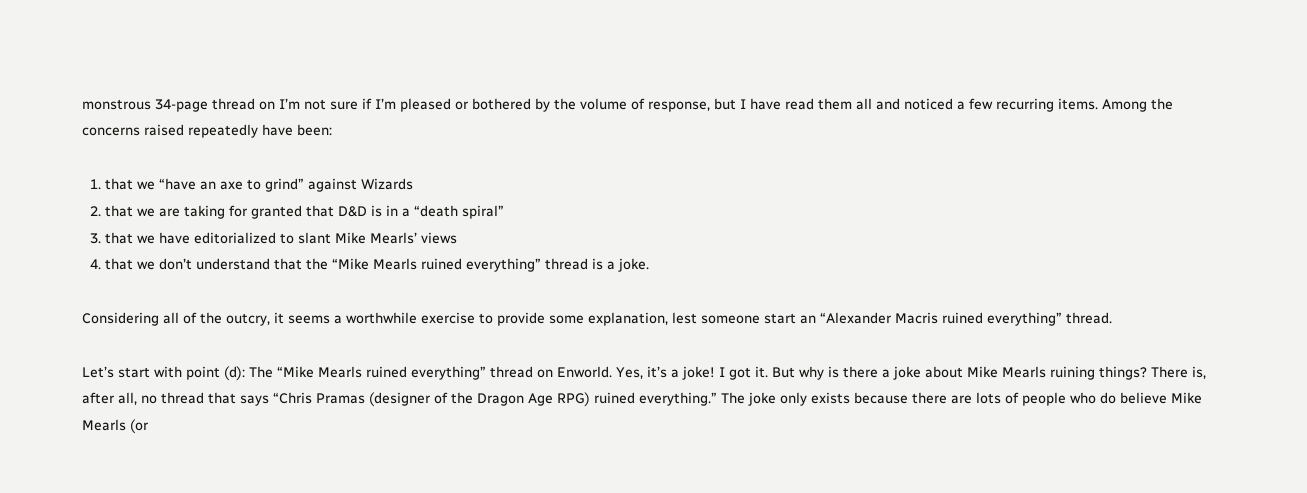monstrous 34-page thread on I’m not sure if I’m pleased or bothered by the volume of response, but I have read them all and noticed a few recurring items. Among the concerns raised repeatedly have been:

  1. that we “have an axe to grind” against Wizards
  2. that we are taking for granted that D&D is in a “death spiral”
  3. that we have editorialized to slant Mike Mearls’ views
  4. that we don’t understand that the “Mike Mearls ruined everything” thread is a joke.

Considering all of the outcry, it seems a worthwhile exercise to provide some explanation, lest someone start an “Alexander Macris ruined everything” thread.

Let’s start with point (d): The “Mike Mearls ruined everything” thread on Enworld. Yes, it’s a joke! I got it. But why is there a joke about Mike Mearls ruining things? There is, after all, no thread that says “Chris Pramas (designer of the Dragon Age RPG) ruined everything.” The joke only exists because there are lots of people who do believe Mike Mearls (or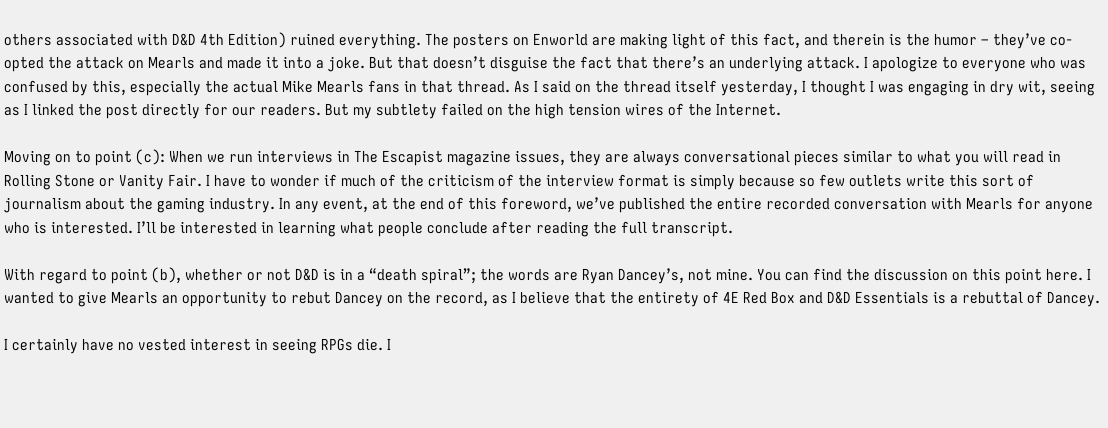others associated with D&D 4th Edition) ruined everything. The posters on Enworld are making light of this fact, and therein is the humor – they’ve co-opted the attack on Mearls and made it into a joke. But that doesn’t disguise the fact that there’s an underlying attack. I apologize to everyone who was confused by this, especially the actual Mike Mearls fans in that thread. As I said on the thread itself yesterday, I thought I was engaging in dry wit, seeing as I linked the post directly for our readers. But my subtlety failed on the high tension wires of the Internet.

Moving on to point (c): When we run interviews in The Escapist magazine issues, they are always conversational pieces similar to what you will read in Rolling Stone or Vanity Fair. I have to wonder if much of the criticism of the interview format is simply because so few outlets write this sort of journalism about the gaming industry. In any event, at the end of this foreword, we’ve published the entire recorded conversation with Mearls for anyone who is interested. I’ll be interested in learning what people conclude after reading the full transcript.

With regard to point (b), whether or not D&D is in a “death spiral”; the words are Ryan Dancey’s, not mine. You can find the discussion on this point here. I wanted to give Mearls an opportunity to rebut Dancey on the record, as I believe that the entirety of 4E Red Box and D&D Essentials is a rebuttal of Dancey.

I certainly have no vested interest in seeing RPGs die. I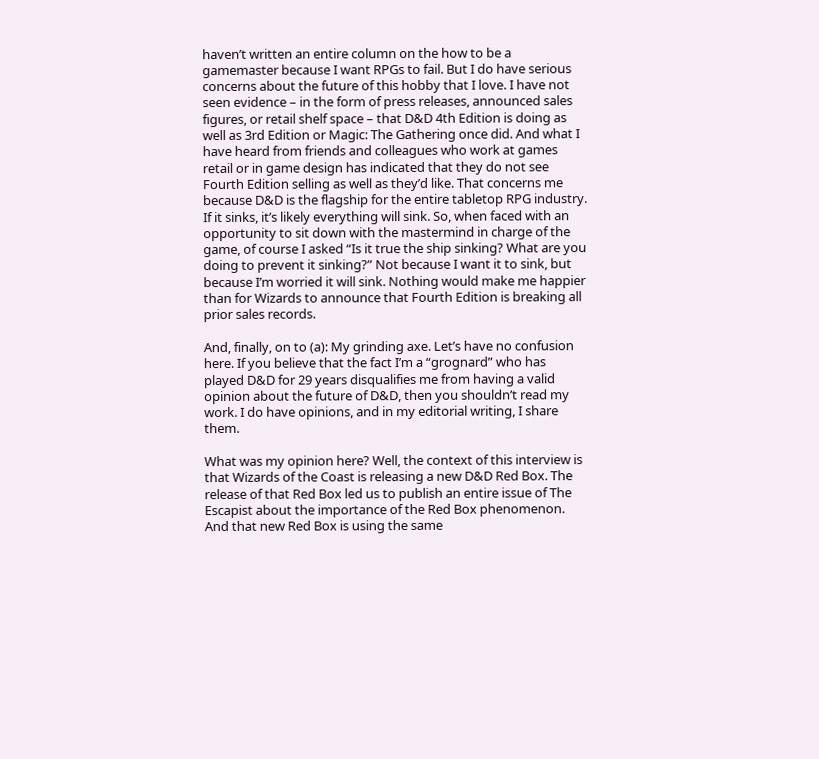haven’t written an entire column on the how to be a gamemaster because I want RPGs to fail. But I do have serious concerns about the future of this hobby that I love. I have not seen evidence – in the form of press releases, announced sales figures, or retail shelf space – that D&D 4th Edition is doing as well as 3rd Edition or Magic: The Gathering once did. And what I have heard from friends and colleagues who work at games retail or in game design has indicated that they do not see Fourth Edition selling as well as they’d like. That concerns me because D&D is the flagship for the entire tabletop RPG industry. If it sinks, it’s likely everything will sink. So, when faced with an opportunity to sit down with the mastermind in charge of the game, of course I asked “Is it true the ship sinking? What are you doing to prevent it sinking?” Not because I want it to sink, but because I’m worried it will sink. Nothing would make me happier than for Wizards to announce that Fourth Edition is breaking all prior sales records.

And, finally, on to (a): My grinding axe. Let’s have no confusion here. If you believe that the fact I’m a “grognard” who has played D&D for 29 years disqualifies me from having a valid opinion about the future of D&D, then you shouldn’t read my work. I do have opinions, and in my editorial writing, I share them.

What was my opinion here? Well, the context of this interview is that Wizards of the Coast is releasing a new D&D Red Box. The release of that Red Box led us to publish an entire issue of The Escapist about the importance of the Red Box phenomenon. And that new Red Box is using the same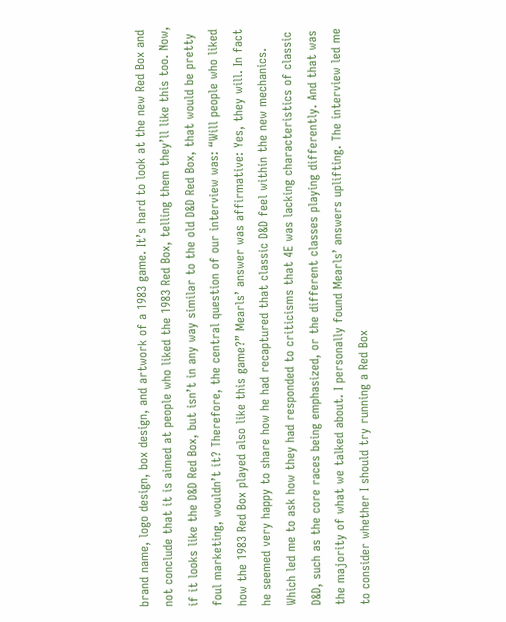brand name, logo design, box design, and artwork of a 1983 game. It’s hard to look at the new Red Box and not conclude that it is aimed at people who liked the 1983 Red Box, telling them they’ll like this too. Now, if it looks like the D&D Red Box, but isn’t in any way similar to the old D&D Red Box, that would be pretty foul marketing, wouldn’t it? Therefore, the central question of our interview was: “Will people who liked how the 1983 Red Box played also like this game?” Mearls’ answer was affirmative: Yes, they will. In fact he seemed very happy to share how he had recaptured that classic D&D feel within the new mechanics. Which led me to ask how they had responded to criticisms that 4E was lacking characteristics of classic D&D, such as the core races being emphasized, or the different classes playing differently. And that was the majority of what we talked about. I personally found Mearls’ answers uplifting. The interview led me to consider whether I should try running a Red Box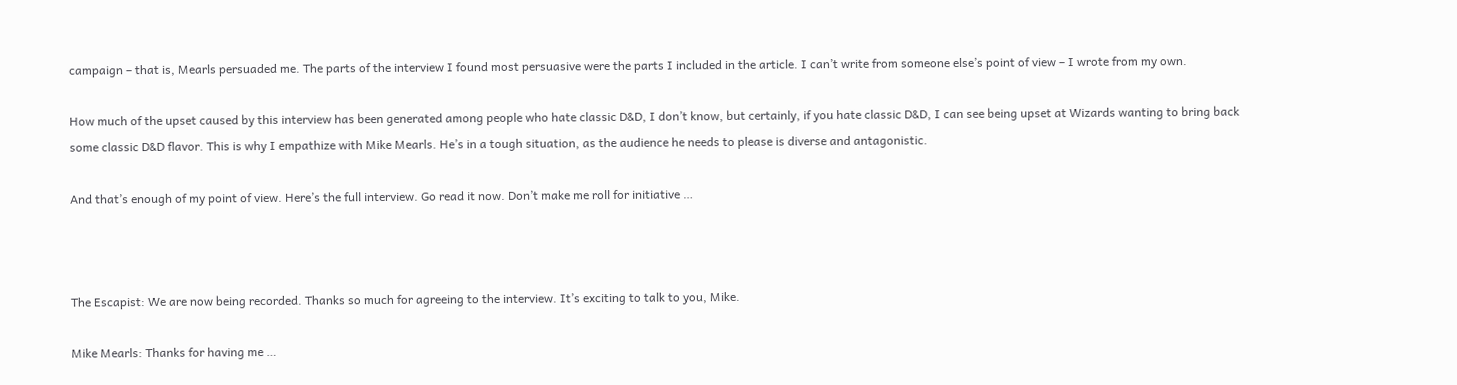campaign – that is, Mearls persuaded me. The parts of the interview I found most persuasive were the parts I included in the article. I can’t write from someone else’s point of view – I wrote from my own.

How much of the upset caused by this interview has been generated among people who hate classic D&D, I don’t know, but certainly, if you hate classic D&D, I can see being upset at Wizards wanting to bring back some classic D&D flavor. This is why I empathize with Mike Mearls. He’s in a tough situation, as the audience he needs to please is diverse and antagonistic.

And that’s enough of my point of view. Here’s the full interview. Go read it now. Don’t make me roll for initiative …



The Escapist: We are now being recorded. Thanks so much for agreeing to the interview. It’s exciting to talk to you, Mike.

Mike Mearls: Thanks for having me …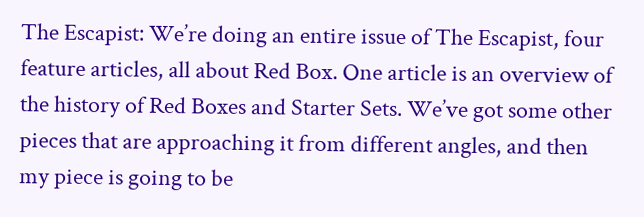The Escapist: We’re doing an entire issue of The Escapist, four feature articles, all about Red Box. One article is an overview of the history of Red Boxes and Starter Sets. We’ve got some other pieces that are approaching it from different angles, and then my piece is going to be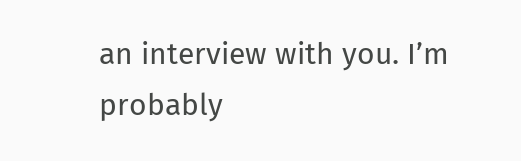an interview with you. I’m probably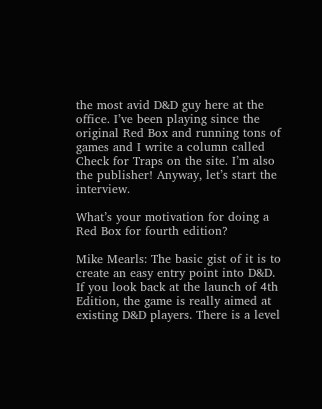the most avid D&D guy here at the office. I’ve been playing since the original Red Box and running tons of games and I write a column called Check for Traps on the site. I’m also the publisher! Anyway, let’s start the interview.

What’s your motivation for doing a Red Box for fourth edition?

Mike Mearls: The basic gist of it is to create an easy entry point into D&D. If you look back at the launch of 4th Edition, the game is really aimed at existing D&D players. There is a level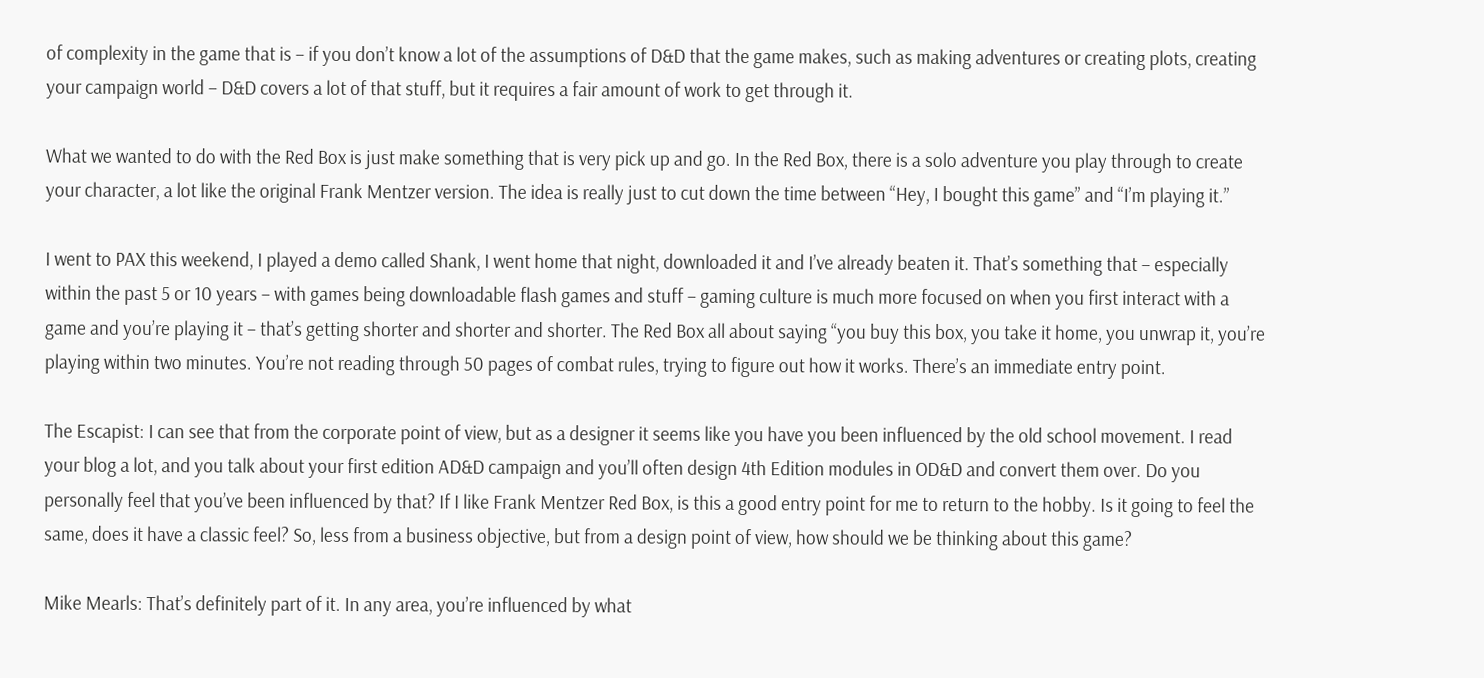of complexity in the game that is – if you don’t know a lot of the assumptions of D&D that the game makes, such as making adventures or creating plots, creating your campaign world – D&D covers a lot of that stuff, but it requires a fair amount of work to get through it.

What we wanted to do with the Red Box is just make something that is very pick up and go. In the Red Box, there is a solo adventure you play through to create your character, a lot like the original Frank Mentzer version. The idea is really just to cut down the time between “Hey, I bought this game” and “I’m playing it.”

I went to PAX this weekend, I played a demo called Shank, I went home that night, downloaded it and I’ve already beaten it. That’s something that – especially within the past 5 or 10 years – with games being downloadable flash games and stuff – gaming culture is much more focused on when you first interact with a game and you’re playing it – that’s getting shorter and shorter and shorter. The Red Box all about saying “you buy this box, you take it home, you unwrap it, you’re playing within two minutes. You’re not reading through 50 pages of combat rules, trying to figure out how it works. There’s an immediate entry point.

The Escapist: I can see that from the corporate point of view, but as a designer it seems like you have you been influenced by the old school movement. I read your blog a lot, and you talk about your first edition AD&D campaign and you’ll often design 4th Edition modules in OD&D and convert them over. Do you personally feel that you’ve been influenced by that? If I like Frank Mentzer Red Box, is this a good entry point for me to return to the hobby. Is it going to feel the same, does it have a classic feel? So, less from a business objective, but from a design point of view, how should we be thinking about this game?

Mike Mearls: That’s definitely part of it. In any area, you’re influenced by what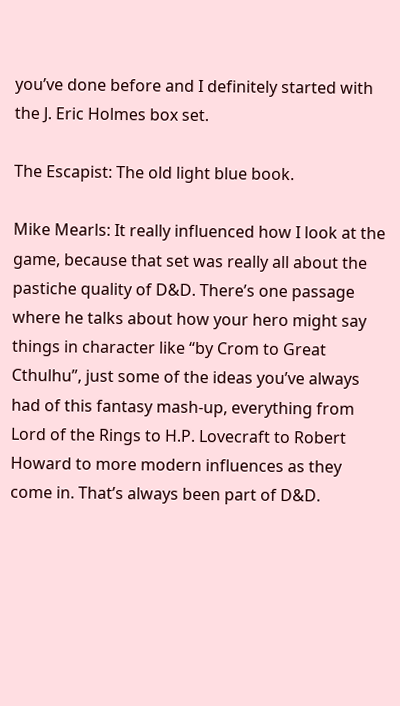you’ve done before and I definitely started with the J. Eric Holmes box set.

The Escapist: The old light blue book.

Mike Mearls: It really influenced how I look at the game, because that set was really all about the pastiche quality of D&D. There’s one passage where he talks about how your hero might say things in character like “by Crom to Great Cthulhu”, just some of the ideas you’ve always had of this fantasy mash-up, everything from Lord of the Rings to H.P. Lovecraft to Robert Howard to more modern influences as they come in. That’s always been part of D&D.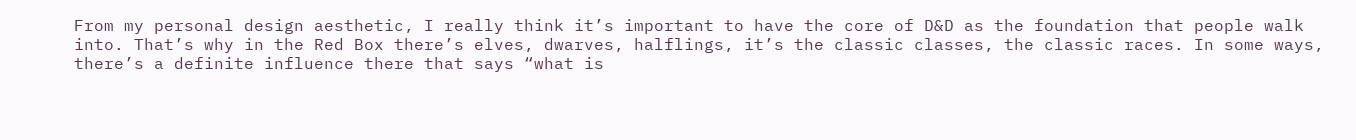From my personal design aesthetic, I really think it’s important to have the core of D&D as the foundation that people walk into. That’s why in the Red Box there’s elves, dwarves, halflings, it’s the classic classes, the classic races. In some ways, there’s a definite influence there that says “what is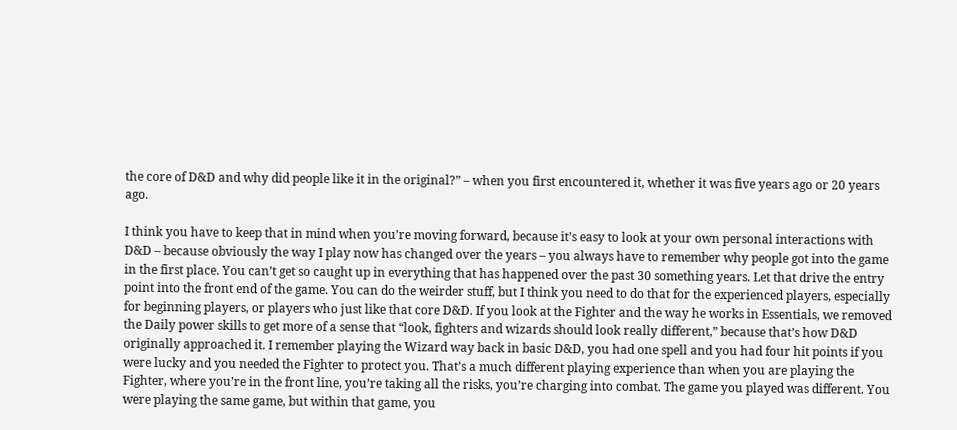the core of D&D and why did people like it in the original?” – when you first encountered it, whether it was five years ago or 20 years ago.

I think you have to keep that in mind when you’re moving forward, because it’s easy to look at your own personal interactions with D&D – because obviously the way I play now has changed over the years – you always have to remember why people got into the game in the first place. You can’t get so caught up in everything that has happened over the past 30 something years. Let that drive the entry point into the front end of the game. You can do the weirder stuff, but I think you need to do that for the experienced players, especially for beginning players, or players who just like that core D&D. If you look at the Fighter and the way he works in Essentials, we removed the Daily power skills to get more of a sense that “look, fighters and wizards should look really different,” because that’s how D&D originally approached it. I remember playing the Wizard way back in basic D&D, you had one spell and you had four hit points if you were lucky and you needed the Fighter to protect you. That’s a much different playing experience than when you are playing the Fighter, where you’re in the front line, you’re taking all the risks, you’re charging into combat. The game you played was different. You were playing the same game, but within that game, you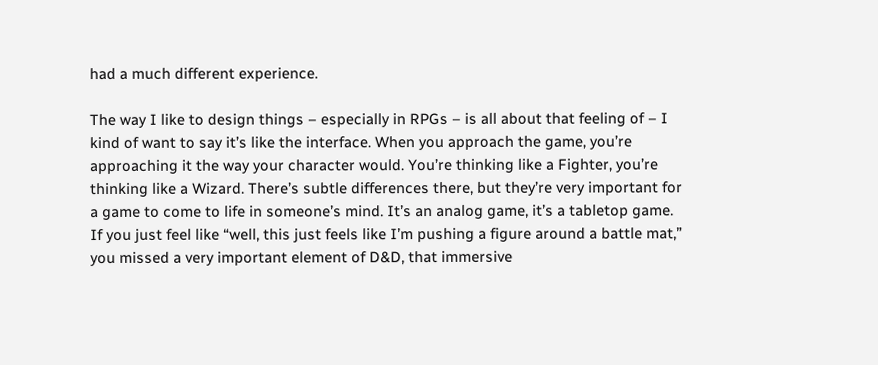had a much different experience.

The way I like to design things – especially in RPGs – is all about that feeling of – I kind of want to say it’s like the interface. When you approach the game, you’re approaching it the way your character would. You’re thinking like a Fighter, you’re thinking like a Wizard. There’s subtle differences there, but they’re very important for a game to come to life in someone’s mind. It’s an analog game, it’s a tabletop game. If you just feel like “well, this just feels like I’m pushing a figure around a battle mat,” you missed a very important element of D&D, that immersive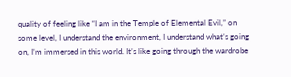quality of feeling like “I am in the Temple of Elemental Evil,” on some level, I understand the environment, I understand what’s going on, I’m immersed in this world. It’s like going through the wardrobe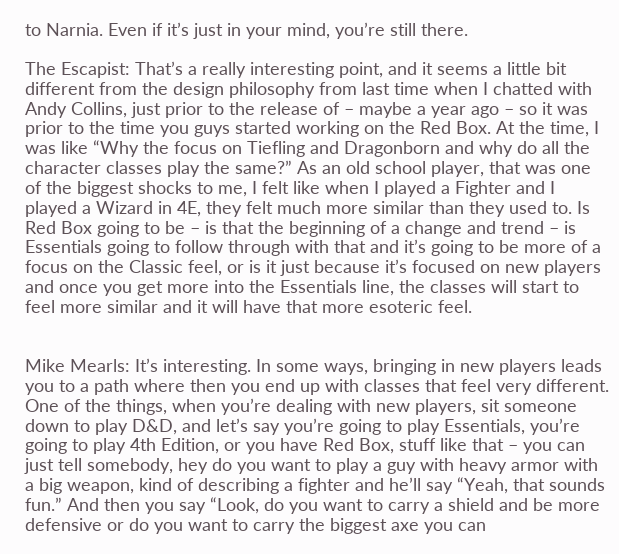to Narnia. Even if it’s just in your mind, you’re still there.

The Escapist: That’s a really interesting point, and it seems a little bit different from the design philosophy from last time when I chatted with Andy Collins, just prior to the release of – maybe a year ago – so it was prior to the time you guys started working on the Red Box. At the time, I was like “Why the focus on Tiefling and Dragonborn and why do all the character classes play the same?” As an old school player, that was one of the biggest shocks to me, I felt like when I played a Fighter and I played a Wizard in 4E, they felt much more similar than they used to. Is Red Box going to be – is that the beginning of a change and trend – is Essentials going to follow through with that and it’s going to be more of a focus on the Classic feel, or is it just because it’s focused on new players and once you get more into the Essentials line, the classes will start to feel more similar and it will have that more esoteric feel.


Mike Mearls: It’s interesting. In some ways, bringing in new players leads you to a path where then you end up with classes that feel very different. One of the things, when you’re dealing with new players, sit someone down to play D&D, and let’s say you’re going to play Essentials, you’re going to play 4th Edition, or you have Red Box, stuff like that – you can just tell somebody, hey do you want to play a guy with heavy armor with a big weapon, kind of describing a fighter and he’ll say “Yeah, that sounds fun.” And then you say “Look, do you want to carry a shield and be more defensive or do you want to carry the biggest axe you can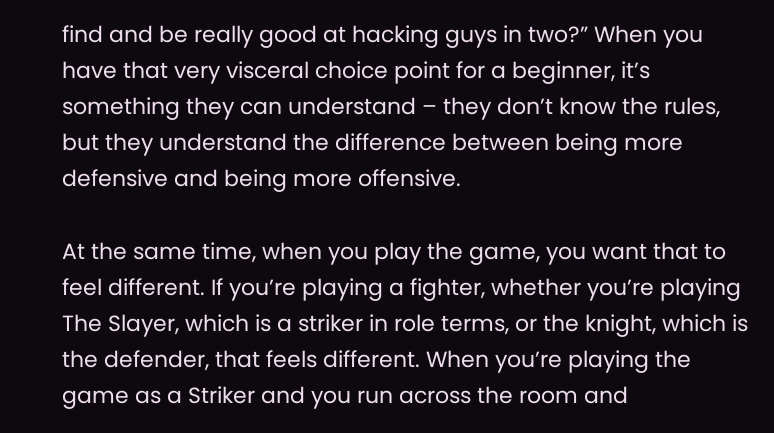find and be really good at hacking guys in two?” When you have that very visceral choice point for a beginner, it’s something they can understand – they don’t know the rules, but they understand the difference between being more defensive and being more offensive.

At the same time, when you play the game, you want that to feel different. If you’re playing a fighter, whether you’re playing The Slayer, which is a striker in role terms, or the knight, which is the defender, that feels different. When you’re playing the game as a Striker and you run across the room and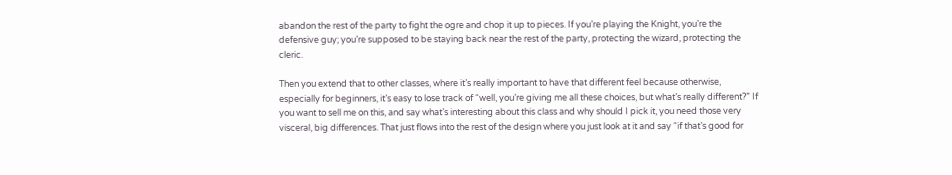abandon the rest of the party to fight the ogre and chop it up to pieces. If you’re playing the Knight, you’re the defensive guy; you’re supposed to be staying back near the rest of the party, protecting the wizard, protecting the cleric.

Then you extend that to other classes, where it’s really important to have that different feel because otherwise, especially for beginners, it’s easy to lose track of “well, you’re giving me all these choices, but what’s really different?” If you want to sell me on this, and say what’s interesting about this class and why should I pick it, you need those very visceral, big differences. That just flows into the rest of the design where you just look at it and say “if that’s good for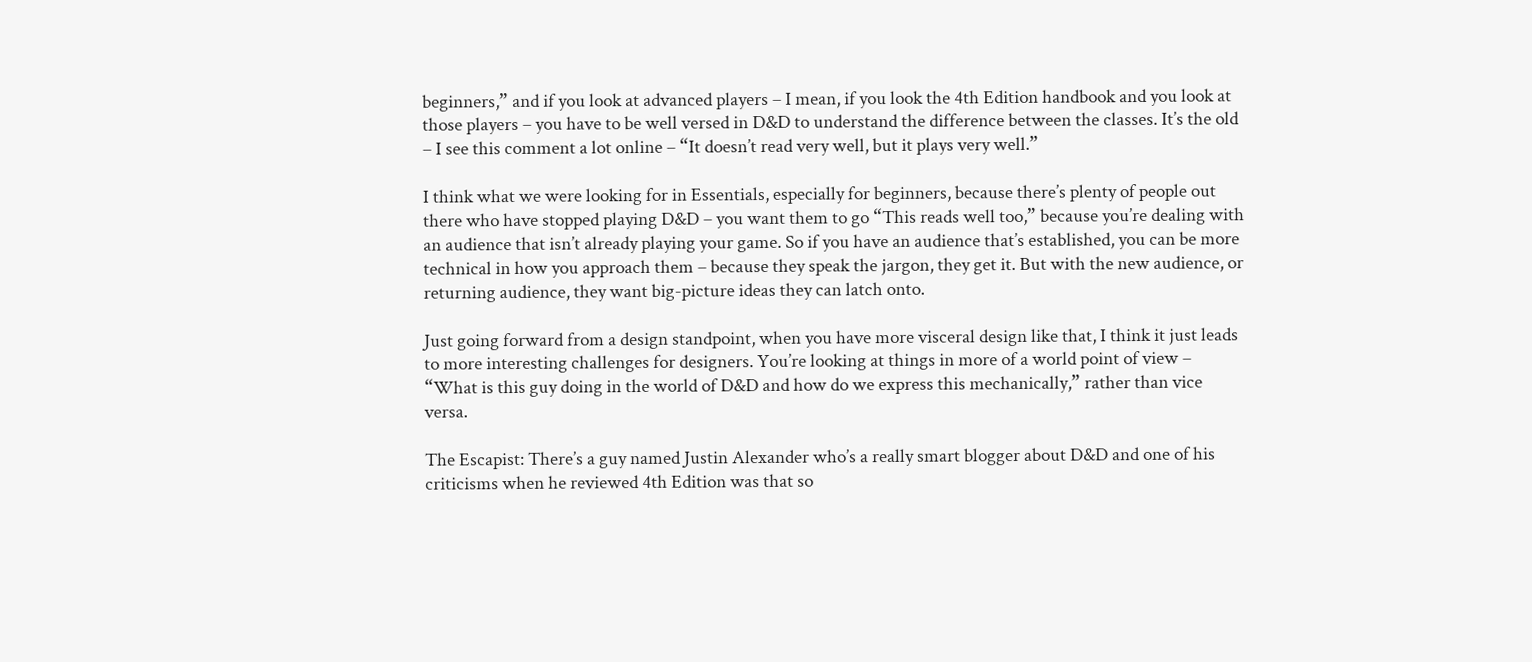beginners,” and if you look at advanced players – I mean, if you look the 4th Edition handbook and you look at those players – you have to be well versed in D&D to understand the difference between the classes. It’s the old – I see this comment a lot online – “It doesn’t read very well, but it plays very well.”

I think what we were looking for in Essentials, especially for beginners, because there’s plenty of people out there who have stopped playing D&D – you want them to go “This reads well too,” because you’re dealing with an audience that isn’t already playing your game. So if you have an audience that’s established, you can be more technical in how you approach them – because they speak the jargon, they get it. But with the new audience, or returning audience, they want big-picture ideas they can latch onto.

Just going forward from a design standpoint, when you have more visceral design like that, I think it just leads to more interesting challenges for designers. You’re looking at things in more of a world point of view – “What is this guy doing in the world of D&D and how do we express this mechanically,” rather than vice versa.

The Escapist: There’s a guy named Justin Alexander who’s a really smart blogger about D&D and one of his criticisms when he reviewed 4th Edition was that so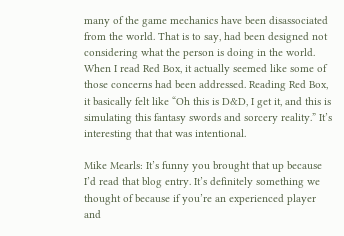many of the game mechanics have been disassociated from the world. That is to say, had been designed not considering what the person is doing in the world. When I read Red Box, it actually seemed like some of those concerns had been addressed. Reading Red Box, it basically felt like “Oh this is D&D, I get it, and this is simulating this fantasy swords and sorcery reality.” It’s interesting that that was intentional.

Mike Mearls: It’s funny you brought that up because I’d read that blog entry. It’s definitely something we thought of because if you’re an experienced player and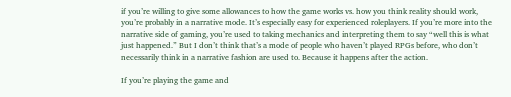if you’re willing to give some allowances to how the game works vs. how you think reality should work, you’re probably in a narrative mode. It’s especially easy for experienced roleplayers. If you’re more into the narrative side of gaming, you’re used to taking mechanics and interpreting them to say “well this is what just happened.” But I don’t think that’s a mode of people who haven’t played RPGs before, who don’t necessarily think in a narrative fashion are used to. Because it happens after the action.

If you’re playing the game and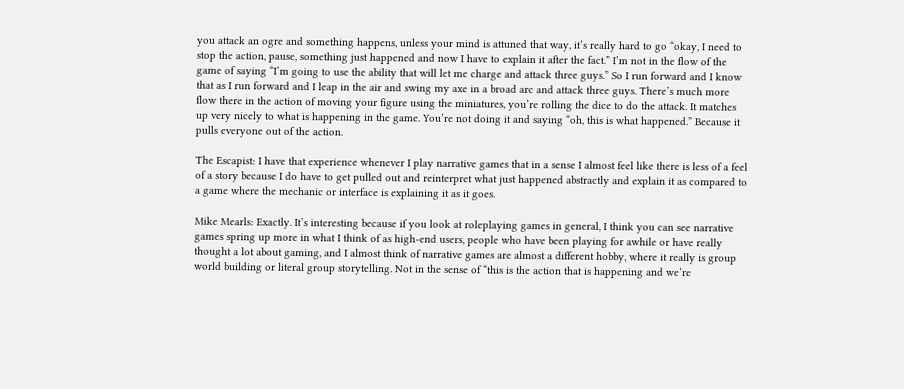you attack an ogre and something happens, unless your mind is attuned that way, it’s really hard to go “okay, I need to stop the action, pause, something just happened and now I have to explain it after the fact.” I’m not in the flow of the game of saying “I’m going to use the ability that will let me charge and attack three guys.” So I run forward and I know that as I run forward and I leap in the air and swing my axe in a broad arc and attack three guys. There’s much more flow there in the action of moving your figure using the miniatures, you’re rolling the dice to do the attack. It matches up very nicely to what is happening in the game. You’re not doing it and saying “oh, this is what happened.” Because it pulls everyone out of the action.

The Escapist: I have that experience whenever I play narrative games that in a sense I almost feel like there is less of a feel of a story because I do have to get pulled out and reinterpret what just happened abstractly and explain it as compared to a game where the mechanic or interface is explaining it as it goes.

Mike Mearls: Exactly. It’s interesting because if you look at roleplaying games in general, I think you can see narrative games spring up more in what I think of as high-end users, people who have been playing for awhile or have really thought a lot about gaming, and I almost think of narrative games are almost a different hobby, where it really is group world building or literal group storytelling. Not in the sense of “this is the action that is happening and we’re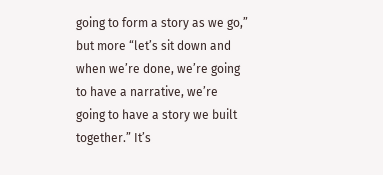going to form a story as we go,” but more “let’s sit down and when we’re done, we’re going to have a narrative, we’re going to have a story we built together.” It’s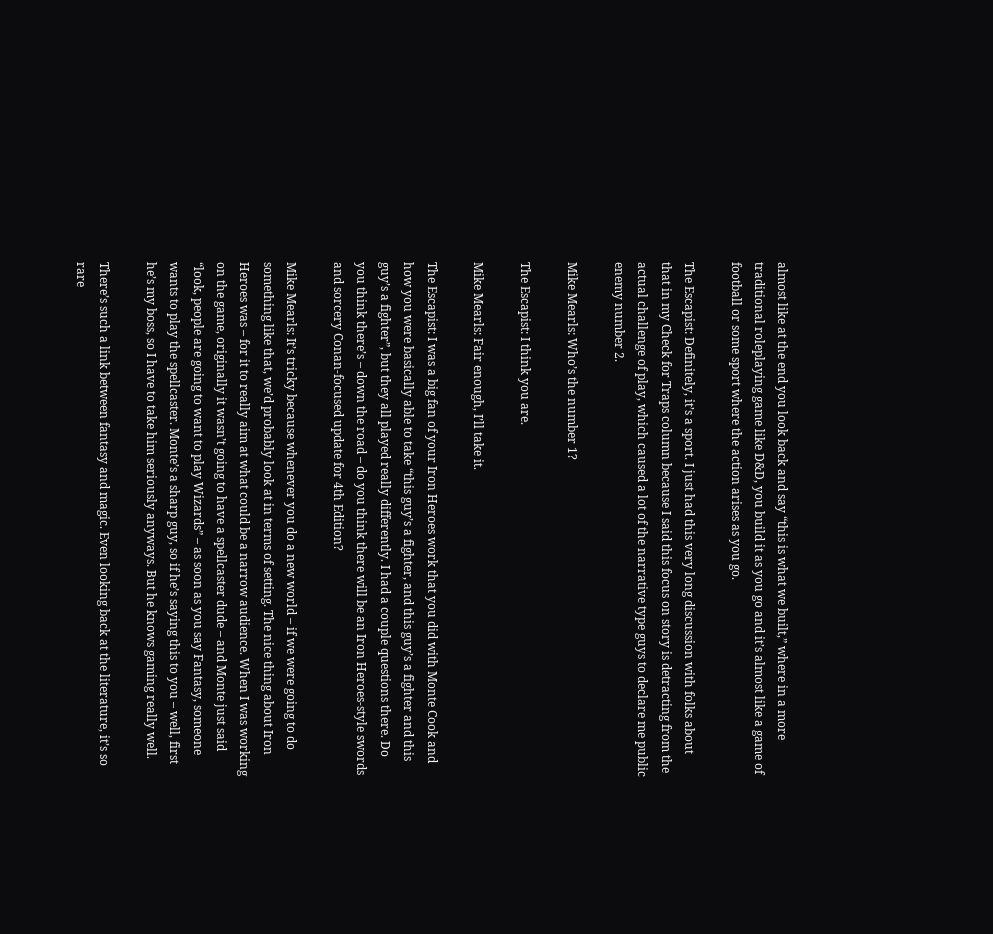almost like at the end you look back and say “this is what we built,” where in a more traditional roleplaying game like D&D, you build it as you go and it’s almost like a game of football or some sport where the action arises as you go.

The Escapist: Definitely, it’s a sport. I just had this very long discussion with folks about that in my Check for Traps column because I said this focus on story is detracting from the actual challenge of play, which caused a lot of the narrative type guys to declare me public enemy number 2.

Mike Mearls: Who’s the number 1?

The Escapist: I think you are.

Mike Mearls: Fair enough, I’ll take it.

The Escapist: I was a big fan of your Iron Heroes work that you did with Monte Cook and how you were basically able to take “this guy’s a fighter, and this guy’s a fighter and this guy’s a fighter”, but they all played really differently. I had a couple questions there. Do you think there’s – down the road – do you think there will be an Iron Heroes-style swords and sorcery Conan-focused update for 4th Edition?

Mike Mearls: It’s tricky because whenever you do a new world – if we were going to do something like that, we’d probably look at in terms of setting. The nice thing about Iron Heroes was – for it to really aim at what could be a narrow audience. When I was working on the game, originally it wasn’t going to have a spellcaster dude – and Monte just said “look, people are going to want to play Wizards” – as soon as you say Fantasy, someone wants to play the spellcaster. Monte’s a sharp guy, so if he’s saying this to you – well, first he’s my boss, so I have to take him seriously anyways. But he knows gaming really well.

There’s such a link between fantasy and magic. Even looking back at the literature, it’s so rare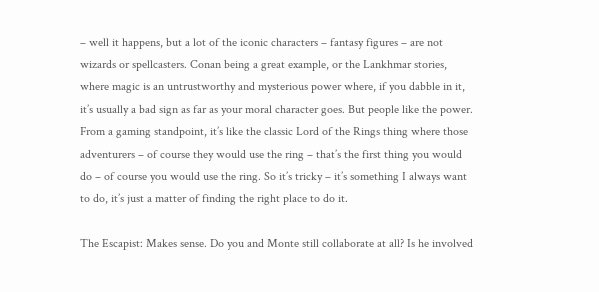– well it happens, but a lot of the iconic characters – fantasy figures – are not wizards or spellcasters. Conan being a great example, or the Lankhmar stories, where magic is an untrustworthy and mysterious power where, if you dabble in it, it’s usually a bad sign as far as your moral character goes. But people like the power. From a gaming standpoint, it’s like the classic Lord of the Rings thing where those adventurers – of course they would use the ring – that’s the first thing you would do – of course you would use the ring. So it’s tricky – it’s something I always want to do, it’s just a matter of finding the right place to do it.

The Escapist: Makes sense. Do you and Monte still collaborate at all? Is he involved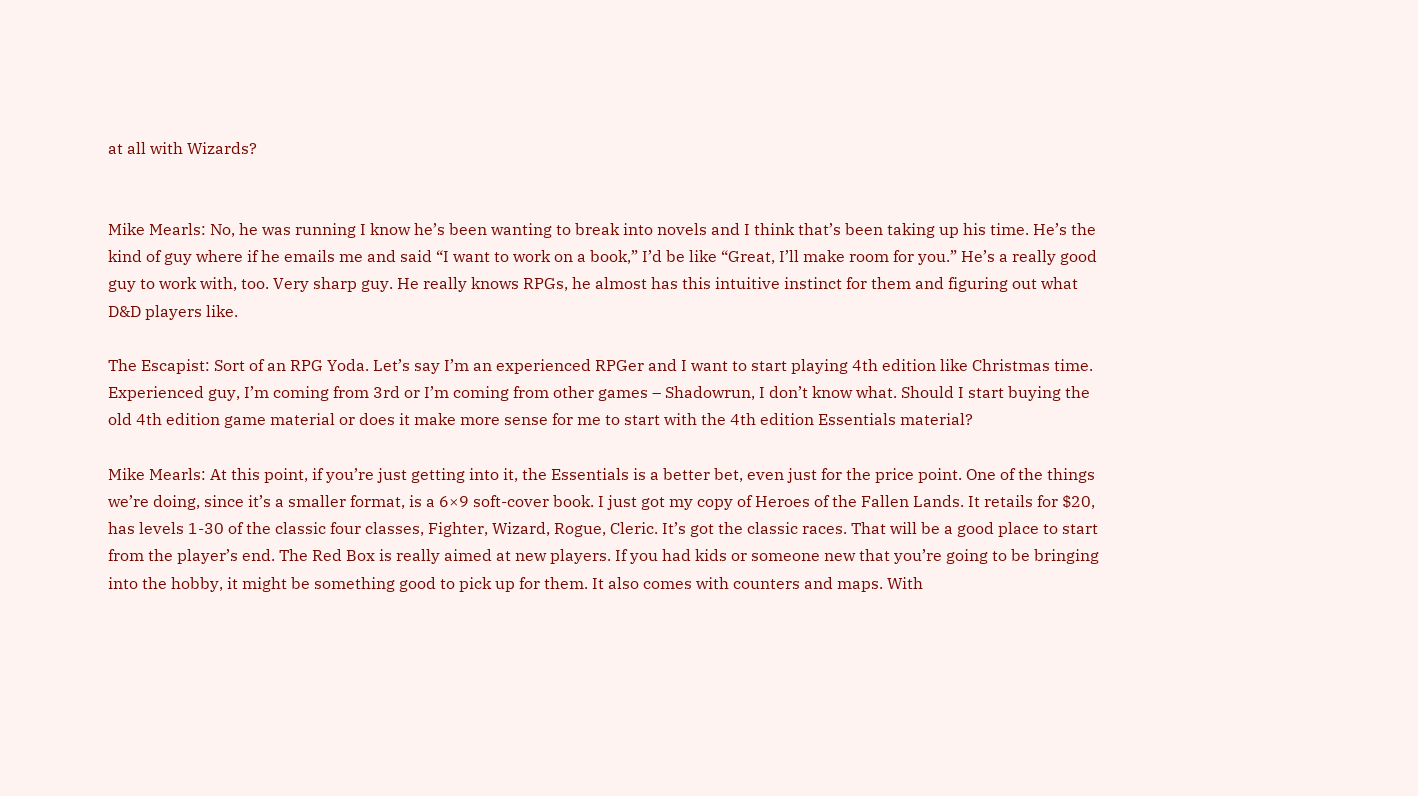at all with Wizards?


Mike Mearls: No, he was running I know he’s been wanting to break into novels and I think that’s been taking up his time. He’s the kind of guy where if he emails me and said “I want to work on a book,” I’d be like “Great, I’ll make room for you.” He’s a really good guy to work with, too. Very sharp guy. He really knows RPGs, he almost has this intuitive instinct for them and figuring out what D&D players like.

The Escapist: Sort of an RPG Yoda. Let’s say I’m an experienced RPGer and I want to start playing 4th edition like Christmas time. Experienced guy, I’m coming from 3rd or I’m coming from other games – Shadowrun, I don’t know what. Should I start buying the old 4th edition game material or does it make more sense for me to start with the 4th edition Essentials material?

Mike Mearls: At this point, if you’re just getting into it, the Essentials is a better bet, even just for the price point. One of the things we’re doing, since it’s a smaller format, is a 6×9 soft-cover book. I just got my copy of Heroes of the Fallen Lands. It retails for $20, has levels 1-30 of the classic four classes, Fighter, Wizard, Rogue, Cleric. It’s got the classic races. That will be a good place to start from the player’s end. The Red Box is really aimed at new players. If you had kids or someone new that you’re going to be bringing into the hobby, it might be something good to pick up for them. It also comes with counters and maps. With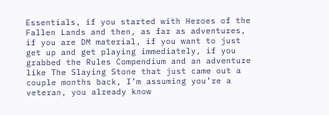Essentials, if you started with Heroes of the Fallen Lands and then, as far as adventures, if you are DM material, if you want to just get up and get playing immediately, if you grabbed the Rules Compendium and an adventure like The Slaying Stone that just came out a couple months back, I’m assuming you’re a veteran, you already know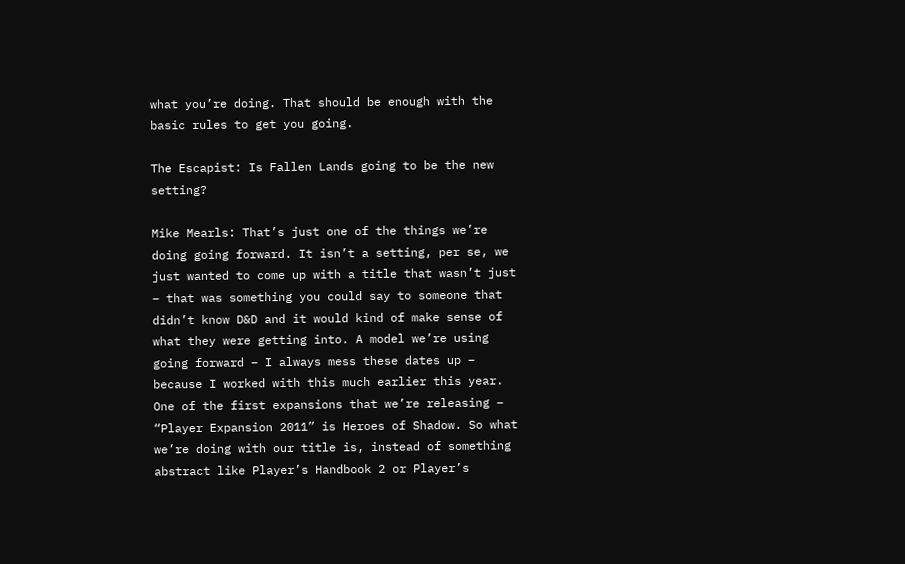what you’re doing. That should be enough with the basic rules to get you going.

The Escapist: Is Fallen Lands going to be the new setting?

Mike Mearls: That’s just one of the things we’re doing going forward. It isn’t a setting, per se, we just wanted to come up with a title that wasn’t just – that was something you could say to someone that didn’t know D&D and it would kind of make sense of what they were getting into. A model we’re using going forward – I always mess these dates up – because I worked with this much earlier this year. One of the first expansions that we’re releasing – “Player Expansion 2011” is Heroes of Shadow. So what we’re doing with our title is, instead of something abstract like Player’s Handbook 2 or Player’s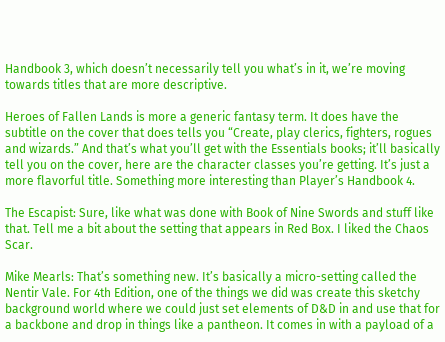Handbook 3, which doesn’t necessarily tell you what’s in it, we’re moving towards titles that are more descriptive.

Heroes of Fallen Lands is more a generic fantasy term. It does have the subtitle on the cover that does tells you “Create, play clerics, fighters, rogues and wizards.” And that’s what you’ll get with the Essentials books; it’ll basically tell you on the cover, here are the character classes you’re getting. It’s just a more flavorful title. Something more interesting than Player’s Handbook 4.

The Escapist: Sure, like what was done with Book of Nine Swords and stuff like that. Tell me a bit about the setting that appears in Red Box. I liked the Chaos Scar.

Mike Mearls: That’s something new. It’s basically a micro-setting called the Nentir Vale. For 4th Edition, one of the things we did was create this sketchy background world where we could just set elements of D&D in and use that for a backbone and drop in things like a pantheon. It comes in with a payload of a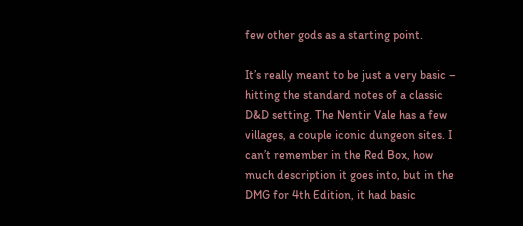few other gods as a starting point.

It’s really meant to be just a very basic – hitting the standard notes of a classic D&D setting. The Nentir Vale has a few villages, a couple iconic dungeon sites. I can’t remember in the Red Box, how much description it goes into, but in the DMG for 4th Edition, it had basic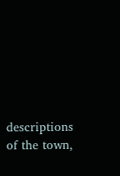descriptions of the town,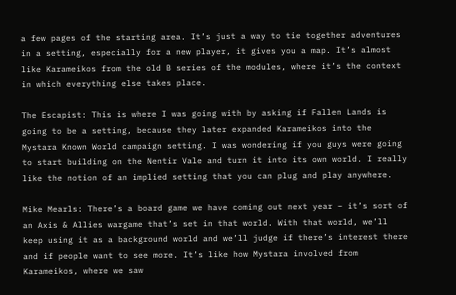a few pages of the starting area. It’s just a way to tie together adventures in a setting, especially for a new player, it gives you a map. It’s almost like Karameikos from the old B series of the modules, where it’s the context in which everything else takes place.

The Escapist: This is where I was going with by asking if Fallen Lands is going to be a setting, because they later expanded Karameikos into the Mystara Known World campaign setting. I was wondering if you guys were going to start building on the Nentir Vale and turn it into its own world. I really like the notion of an implied setting that you can plug and play anywhere.

Mike Mearls: There’s a board game we have coming out next year – it’s sort of an Axis & Allies wargame that’s set in that world. With that world, we’ll keep using it as a background world and we’ll judge if there’s interest there and if people want to see more. It’s like how Mystara involved from Karameikos, where we saw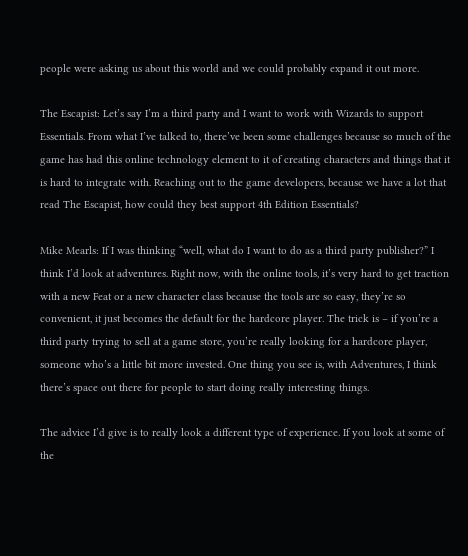people were asking us about this world and we could probably expand it out more.

The Escapist: Let’s say I’m a third party and I want to work with Wizards to support Essentials. From what I’ve talked to, there’ve been some challenges because so much of the game has had this online technology element to it of creating characters and things that it is hard to integrate with. Reaching out to the game developers, because we have a lot that read The Escapist, how could they best support 4th Edition Essentials?

Mike Mearls: If I was thinking “well, what do I want to do as a third party publisher?” I think I’d look at adventures. Right now, with the online tools, it’s very hard to get traction with a new Feat or a new character class because the tools are so easy, they’re so convenient, it just becomes the default for the hardcore player. The trick is – if you’re a third party trying to sell at a game store, you’re really looking for a hardcore player, someone who’s a little bit more invested. One thing you see is, with Adventures, I think there’s space out there for people to start doing really interesting things.

The advice I’d give is to really look a different type of experience. If you look at some of the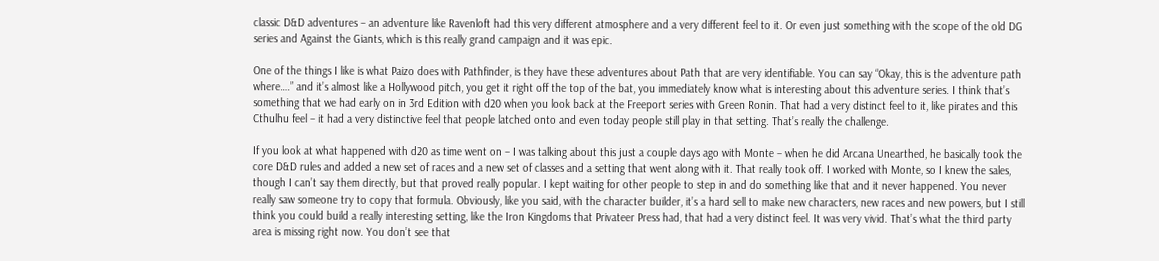classic D&D adventures – an adventure like Ravenloft had this very different atmosphere and a very different feel to it. Or even just something with the scope of the old DG series and Against the Giants, which is this really grand campaign and it was epic.

One of the things I like is what Paizo does with Pathfinder, is they have these adventures about Path that are very identifiable. You can say “Okay, this is the adventure path where….” and it’s almost like a Hollywood pitch, you get it right off the top of the bat, you immediately know what is interesting about this adventure series. I think that’s something that we had early on in 3rd Edition with d20 when you look back at the Freeport series with Green Ronin. That had a very distinct feel to it, like pirates and this Cthulhu feel – it had a very distinctive feel that people latched onto and even today people still play in that setting. That’s really the challenge.

If you look at what happened with d20 as time went on – I was talking about this just a couple days ago with Monte – when he did Arcana Unearthed, he basically took the core D&D rules and added a new set of races and a new set of classes and a setting that went along with it. That really took off. I worked with Monte, so I knew the sales, though I can’t say them directly, but that proved really popular. I kept waiting for other people to step in and do something like that and it never happened. You never really saw someone try to copy that formula. Obviously, like you said, with the character builder, it’s a hard sell to make new characters, new races and new powers, but I still think you could build a really interesting setting, like the Iron Kingdoms that Privateer Press had, that had a very distinct feel. It was very vivid. That’s what the third party area is missing right now. You don’t see that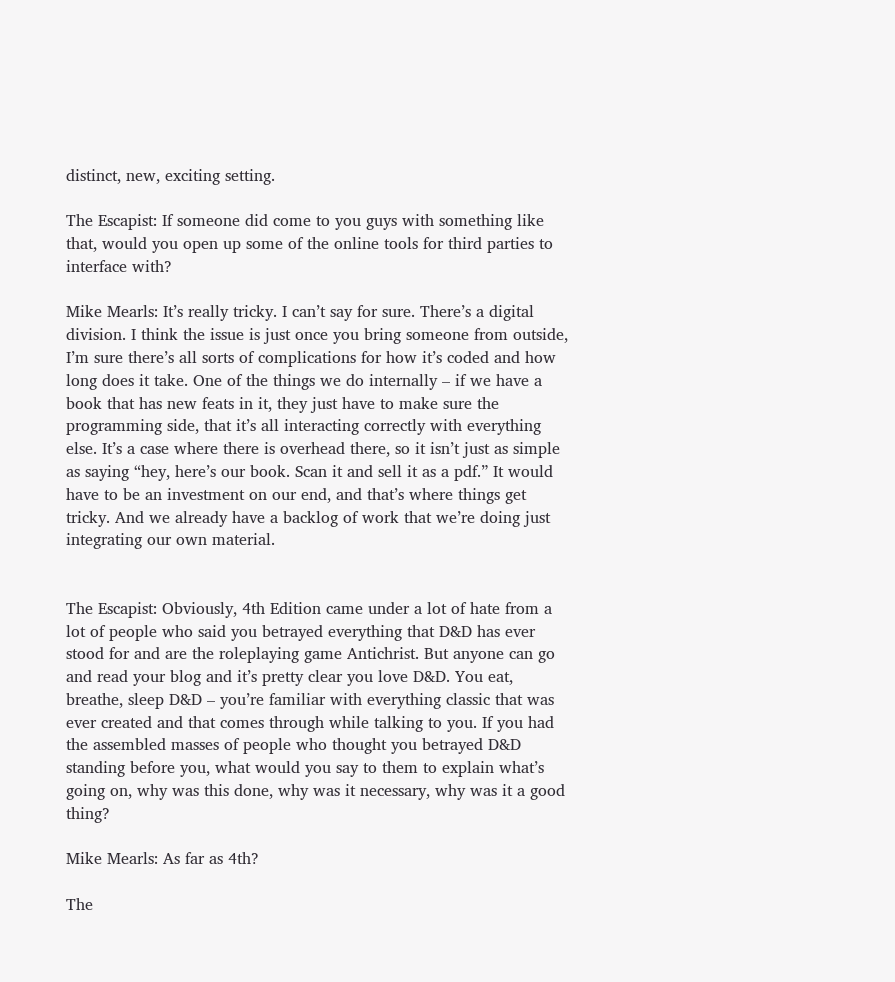distinct, new, exciting setting.

The Escapist: If someone did come to you guys with something like that, would you open up some of the online tools for third parties to interface with?

Mike Mearls: It’s really tricky. I can’t say for sure. There’s a digital division. I think the issue is just once you bring someone from outside, I’m sure there’s all sorts of complications for how it’s coded and how long does it take. One of the things we do internally – if we have a book that has new feats in it, they just have to make sure the programming side, that it’s all interacting correctly with everything else. It’s a case where there is overhead there, so it isn’t just as simple as saying “hey, here’s our book. Scan it and sell it as a pdf.” It would have to be an investment on our end, and that’s where things get tricky. And we already have a backlog of work that we’re doing just integrating our own material.


The Escapist: Obviously, 4th Edition came under a lot of hate from a lot of people who said you betrayed everything that D&D has ever stood for and are the roleplaying game Antichrist. But anyone can go and read your blog and it’s pretty clear you love D&D. You eat, breathe, sleep D&D – you’re familiar with everything classic that was ever created and that comes through while talking to you. If you had the assembled masses of people who thought you betrayed D&D standing before you, what would you say to them to explain what’s going on, why was this done, why was it necessary, why was it a good thing?

Mike Mearls: As far as 4th?

The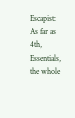Escapist: As far as 4th, Essentials, the whole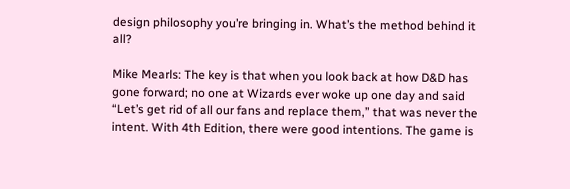design philosophy you’re bringing in. What’s the method behind it all?

Mike Mearls: The key is that when you look back at how D&D has gone forward; no one at Wizards ever woke up one day and said “Let’s get rid of all our fans and replace them,” that was never the intent. With 4th Edition, there were good intentions. The game is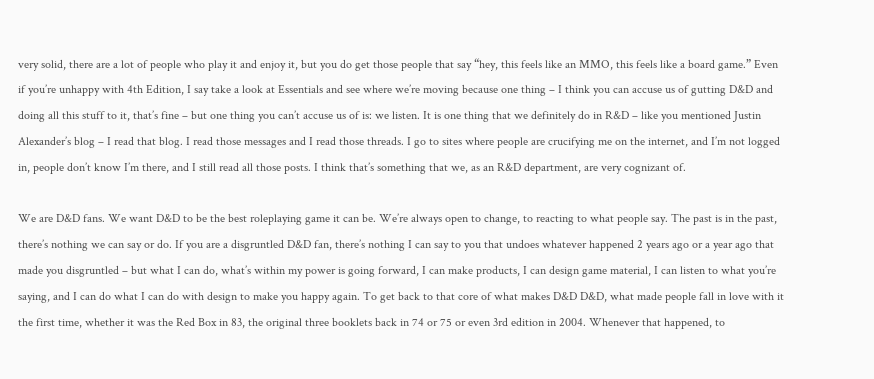very solid, there are a lot of people who play it and enjoy it, but you do get those people that say “hey, this feels like an MMO, this feels like a board game.” Even if you’re unhappy with 4th Edition, I say take a look at Essentials and see where we’re moving because one thing – I think you can accuse us of gutting D&D and doing all this stuff to it, that’s fine – but one thing you can’t accuse us of is: we listen. It is one thing that we definitely do in R&D – like you mentioned Justin Alexander’s blog – I read that blog. I read those messages and I read those threads. I go to sites where people are crucifying me on the internet, and I’m not logged in, people don’t know I’m there, and I still read all those posts. I think that’s something that we, as an R&D department, are very cognizant of.

We are D&D fans. We want D&D to be the best roleplaying game it can be. We’re always open to change, to reacting to what people say. The past is in the past, there’s nothing we can say or do. If you are a disgruntled D&D fan, there’s nothing I can say to you that undoes whatever happened 2 years ago or a year ago that made you disgruntled – but what I can do, what’s within my power is going forward, I can make products, I can design game material, I can listen to what you’re saying, and I can do what I can do with design to make you happy again. To get back to that core of what makes D&D D&D, what made people fall in love with it the first time, whether it was the Red Box in 83, the original three booklets back in 74 or 75 or even 3rd edition in 2004. Whenever that happened, to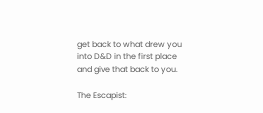get back to what drew you into D&D in the first place and give that back to you.

The Escapist: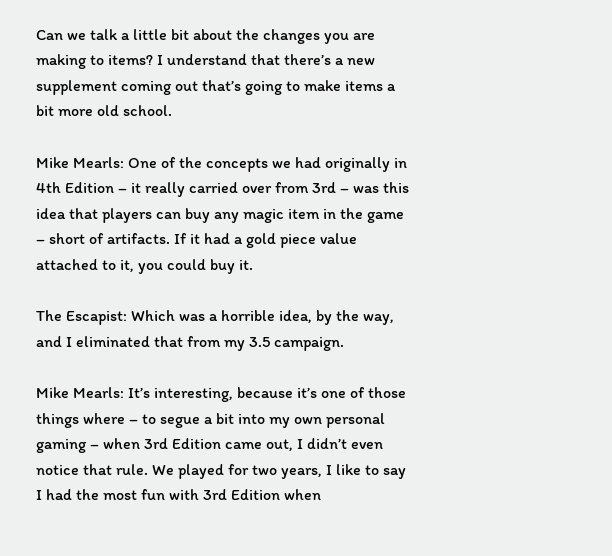Can we talk a little bit about the changes you are making to items? I understand that there’s a new supplement coming out that’s going to make items a bit more old school.

Mike Mearls: One of the concepts we had originally in 4th Edition – it really carried over from 3rd – was this idea that players can buy any magic item in the game – short of artifacts. If it had a gold piece value attached to it, you could buy it.

The Escapist: Which was a horrible idea, by the way, and I eliminated that from my 3.5 campaign.

Mike Mearls: It’s interesting, because it’s one of those things where – to segue a bit into my own personal gaming – when 3rd Edition came out, I didn’t even notice that rule. We played for two years, I like to say I had the most fun with 3rd Edition when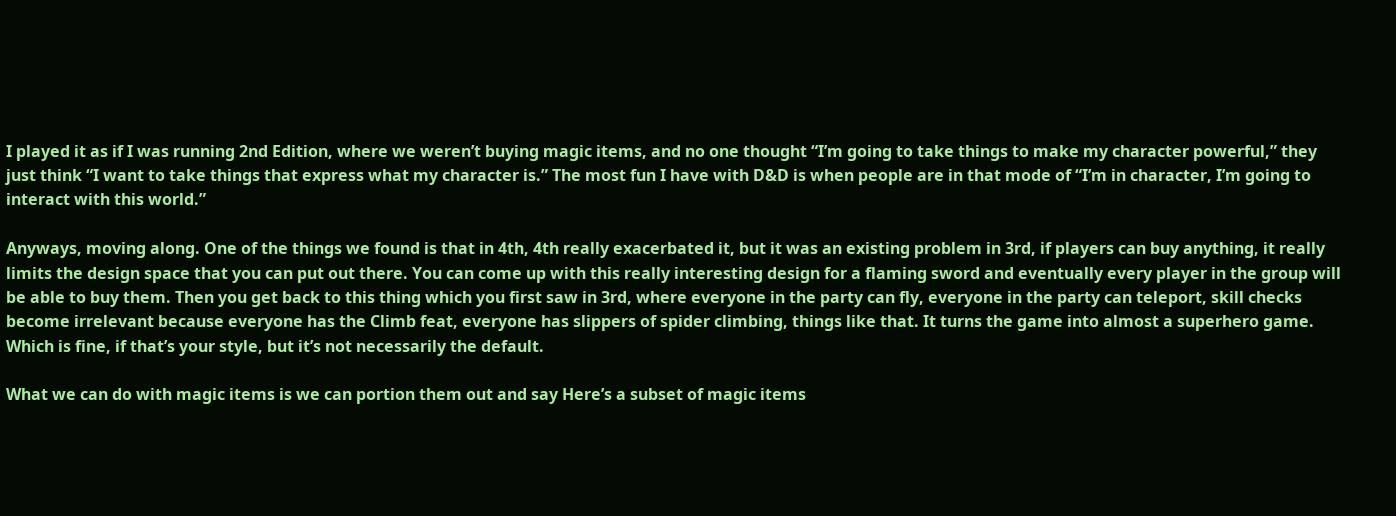I played it as if I was running 2nd Edition, where we weren’t buying magic items, and no one thought “I’m going to take things to make my character powerful,” they just think “I want to take things that express what my character is.” The most fun I have with D&D is when people are in that mode of “I’m in character, I’m going to interact with this world.”

Anyways, moving along. One of the things we found is that in 4th, 4th really exacerbated it, but it was an existing problem in 3rd, if players can buy anything, it really limits the design space that you can put out there. You can come up with this really interesting design for a flaming sword and eventually every player in the group will be able to buy them. Then you get back to this thing which you first saw in 3rd, where everyone in the party can fly, everyone in the party can teleport, skill checks become irrelevant because everyone has the Climb feat, everyone has slippers of spider climbing, things like that. It turns the game into almost a superhero game. Which is fine, if that’s your style, but it’s not necessarily the default.

What we can do with magic items is we can portion them out and say Here’s a subset of magic items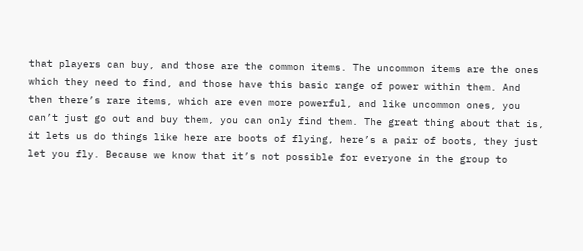that players can buy, and those are the common items. The uncommon items are the ones which they need to find, and those have this basic range of power within them. And then there’s rare items, which are even more powerful, and like uncommon ones, you can’t just go out and buy them, you can only find them. The great thing about that is, it lets us do things like here are boots of flying, here’s a pair of boots, they just let you fly. Because we know that it’s not possible for everyone in the group to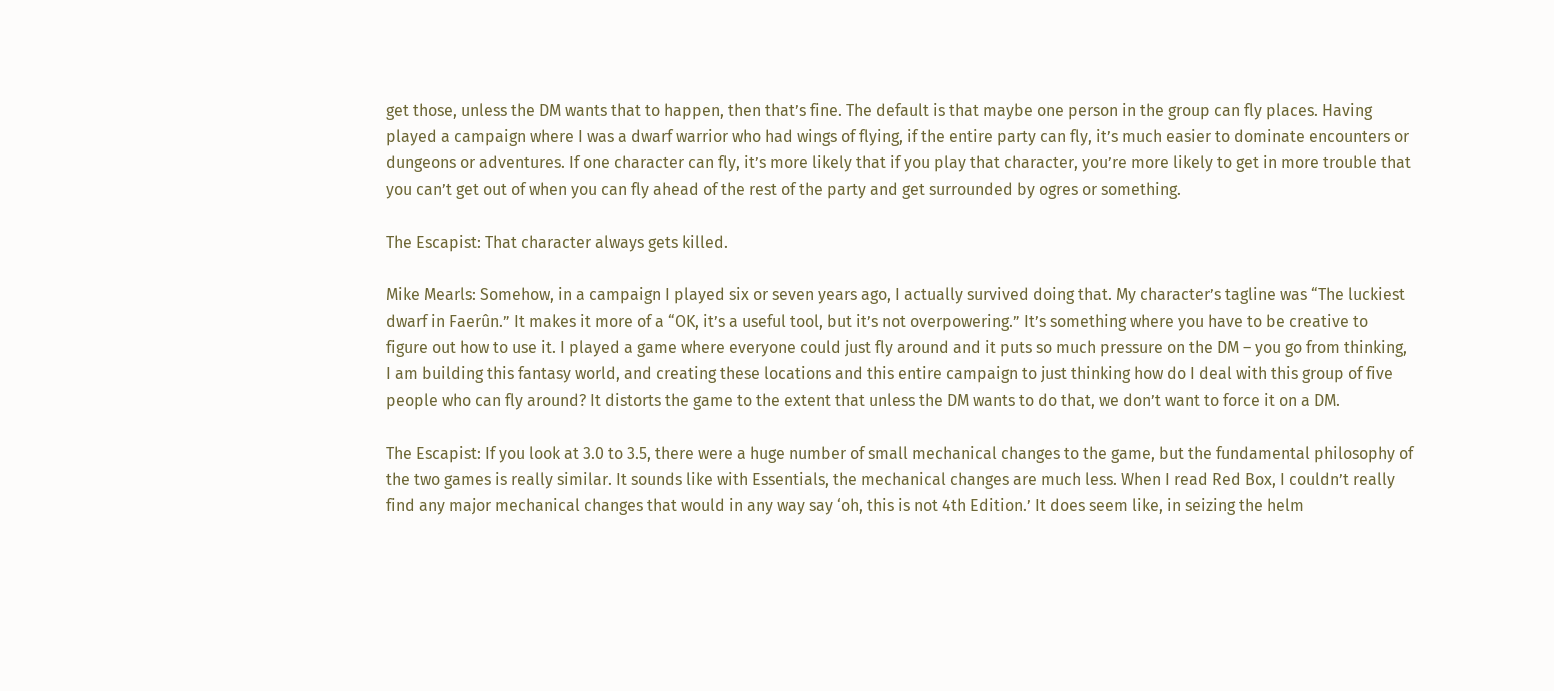get those, unless the DM wants that to happen, then that’s fine. The default is that maybe one person in the group can fly places. Having played a campaign where I was a dwarf warrior who had wings of flying, if the entire party can fly, it’s much easier to dominate encounters or dungeons or adventures. If one character can fly, it’s more likely that if you play that character, you’re more likely to get in more trouble that you can’t get out of when you can fly ahead of the rest of the party and get surrounded by ogres or something.

The Escapist: That character always gets killed.

Mike Mearls: Somehow, in a campaign I played six or seven years ago, I actually survived doing that. My character’s tagline was “The luckiest dwarf in Faerûn.” It makes it more of a “OK, it’s a useful tool, but it’s not overpowering.” It’s something where you have to be creative to figure out how to use it. I played a game where everyone could just fly around and it puts so much pressure on the DM – you go from thinking, I am building this fantasy world, and creating these locations and this entire campaign to just thinking how do I deal with this group of five people who can fly around? It distorts the game to the extent that unless the DM wants to do that, we don’t want to force it on a DM.

The Escapist: If you look at 3.0 to 3.5, there were a huge number of small mechanical changes to the game, but the fundamental philosophy of the two games is really similar. It sounds like with Essentials, the mechanical changes are much less. When I read Red Box, I couldn’t really find any major mechanical changes that would in any way say ‘oh, this is not 4th Edition.’ It does seem like, in seizing the helm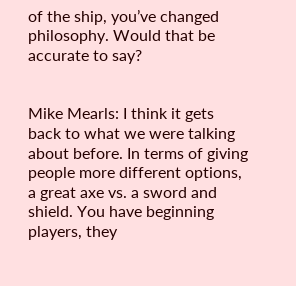of the ship, you’ve changed philosophy. Would that be accurate to say?


Mike Mearls: I think it gets back to what we were talking about before. In terms of giving people more different options, a great axe vs. a sword and shield. You have beginning players, they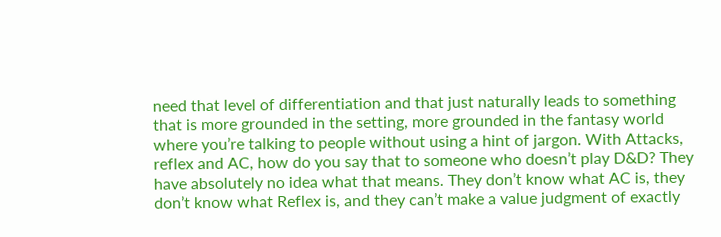need that level of differentiation and that just naturally leads to something that is more grounded in the setting, more grounded in the fantasy world where you’re talking to people without using a hint of jargon. With Attacks, reflex and AC, how do you say that to someone who doesn’t play D&D? They have absolutely no idea what that means. They don’t know what AC is, they don’t know what Reflex is, and they can’t make a value judgment of exactly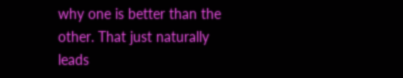why one is better than the other. That just naturally leads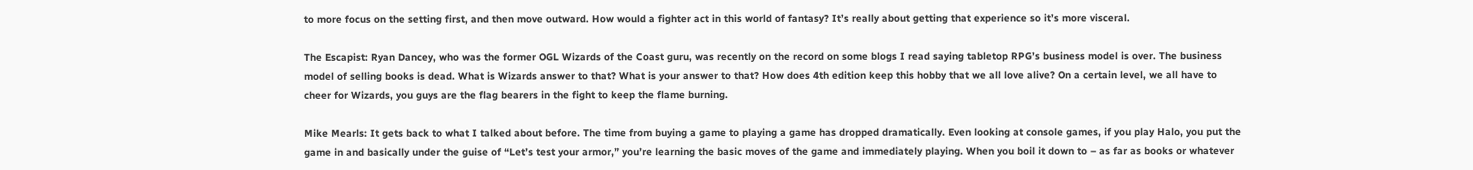to more focus on the setting first, and then move outward. How would a fighter act in this world of fantasy? It’s really about getting that experience so it’s more visceral.

The Escapist: Ryan Dancey, who was the former OGL Wizards of the Coast guru, was recently on the record on some blogs I read saying tabletop RPG’s business model is over. The business model of selling books is dead. What is Wizards answer to that? What is your answer to that? How does 4th edition keep this hobby that we all love alive? On a certain level, we all have to cheer for Wizards, you guys are the flag bearers in the fight to keep the flame burning.

Mike Mearls: It gets back to what I talked about before. The time from buying a game to playing a game has dropped dramatically. Even looking at console games, if you play Halo, you put the game in and basically under the guise of “Let’s test your armor,” you’re learning the basic moves of the game and immediately playing. When you boil it down to – as far as books or whatever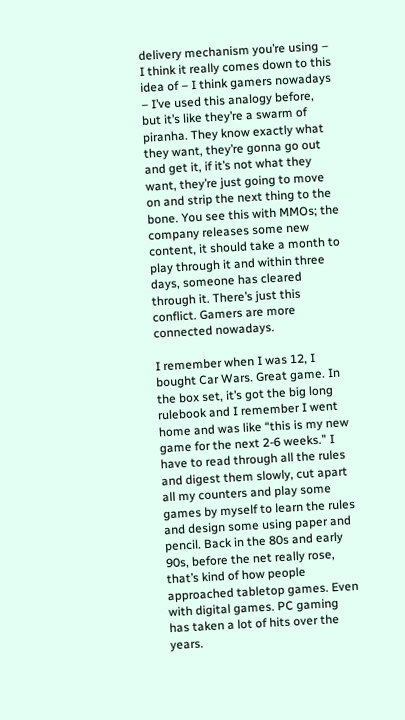delivery mechanism you’re using – I think it really comes down to this idea of – I think gamers nowadays – I’ve used this analogy before, but it’s like they’re a swarm of piranha. They know exactly what they want, they’re gonna go out and get it, if it’s not what they want, they’re just going to move on and strip the next thing to the bone. You see this with MMOs; the company releases some new content, it should take a month to play through it and within three days, someone has cleared through it. There’s just this conflict. Gamers are more connected nowadays.

I remember when I was 12, I bought Car Wars. Great game. In the box set, it’s got the big long rulebook and I remember I went home and was like “this is my new game for the next 2-6 weeks.” I have to read through all the rules and digest them slowly, cut apart all my counters and play some games by myself to learn the rules and design some using paper and pencil. Back in the 80s and early 90s, before the net really rose, that’s kind of how people approached tabletop games. Even with digital games. PC gaming has taken a lot of hits over the years.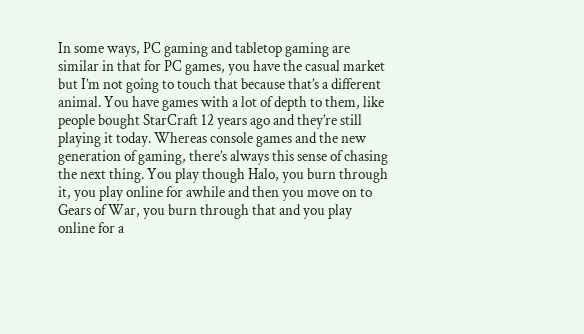In some ways, PC gaming and tabletop gaming are similar in that for PC games, you have the casual market but I’m not going to touch that because that’s a different animal. You have games with a lot of depth to them, like people bought StarCraft 12 years ago and they’re still playing it today. Whereas console games and the new generation of gaming, there’s always this sense of chasing the next thing. You play though Halo, you burn through it, you play online for awhile and then you move on to Gears of War, you burn through that and you play online for a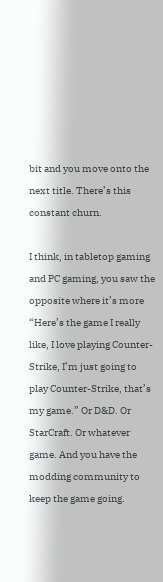bit and you move onto the next title. There’s this constant churn.

I think, in tabletop gaming and PC gaming, you saw the opposite where it’s more “Here’s the game I really like, I love playing Counter-Strike, I’m just going to play Counter-Strike, that’s my game.” Or D&D. Or StarCraft. Or whatever game. And you have the modding community to keep the game going.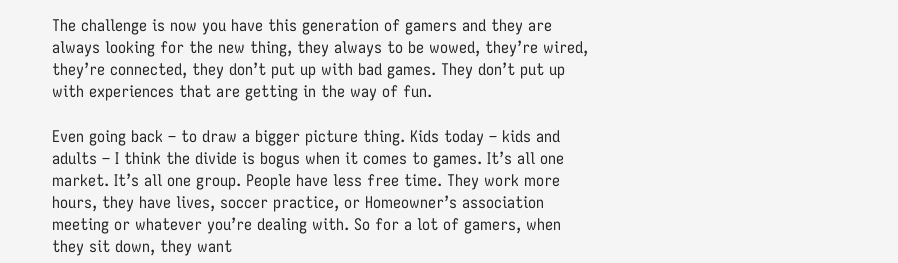The challenge is now you have this generation of gamers and they are always looking for the new thing, they always to be wowed, they’re wired, they’re connected, they don’t put up with bad games. They don’t put up with experiences that are getting in the way of fun.

Even going back – to draw a bigger picture thing. Kids today – kids and adults – I think the divide is bogus when it comes to games. It’s all one market. It’s all one group. People have less free time. They work more hours, they have lives, soccer practice, or Homeowner’s association meeting or whatever you’re dealing with. So for a lot of gamers, when they sit down, they want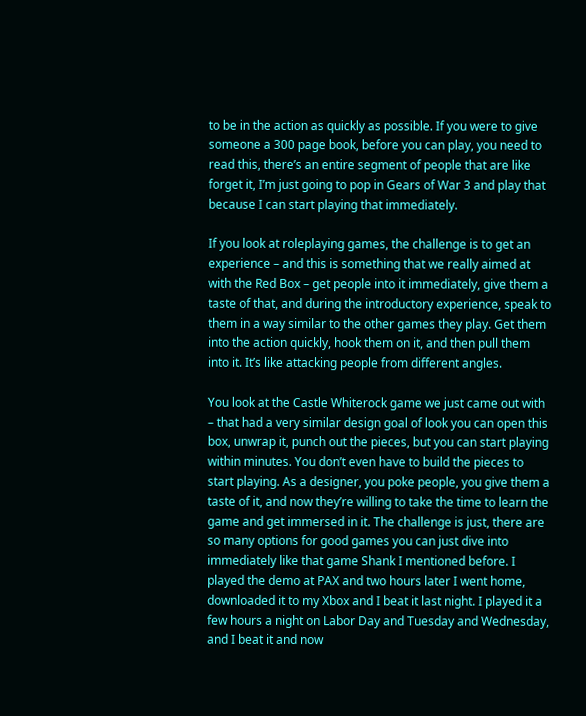to be in the action as quickly as possible. If you were to give someone a 300 page book, before you can play, you need to read this, there’s an entire segment of people that are like forget it, I’m just going to pop in Gears of War 3 and play that because I can start playing that immediately.

If you look at roleplaying games, the challenge is to get an experience – and this is something that we really aimed at with the Red Box – get people into it immediately, give them a taste of that, and during the introductory experience, speak to them in a way similar to the other games they play. Get them into the action quickly, hook them on it, and then pull them into it. It’s like attacking people from different angles.

You look at the Castle Whiterock game we just came out with – that had a very similar design goal of look you can open this box, unwrap it, punch out the pieces, but you can start playing within minutes. You don’t even have to build the pieces to start playing. As a designer, you poke people, you give them a taste of it, and now they’re willing to take the time to learn the game and get immersed in it. The challenge is just, there are so many options for good games you can just dive into immediately like that game Shank I mentioned before. I played the demo at PAX and two hours later I went home, downloaded it to my Xbox and I beat it last night. I played it a few hours a night on Labor Day and Tuesday and Wednesday, and I beat it and now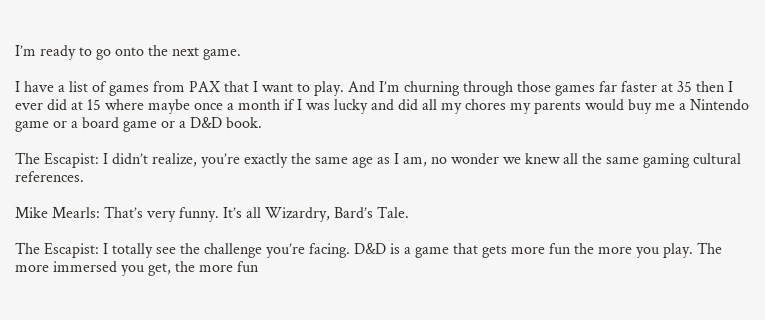I’m ready to go onto the next game.

I have a list of games from PAX that I want to play. And I’m churning through those games far faster at 35 then I ever did at 15 where maybe once a month if I was lucky and did all my chores my parents would buy me a Nintendo game or a board game or a D&D book.

The Escapist: I didn’t realize, you’re exactly the same age as I am, no wonder we knew all the same gaming cultural references.

Mike Mearls: That’s very funny. It’s all Wizardry, Bard’s Tale.

The Escapist: I totally see the challenge you’re facing. D&D is a game that gets more fun the more you play. The more immersed you get, the more fun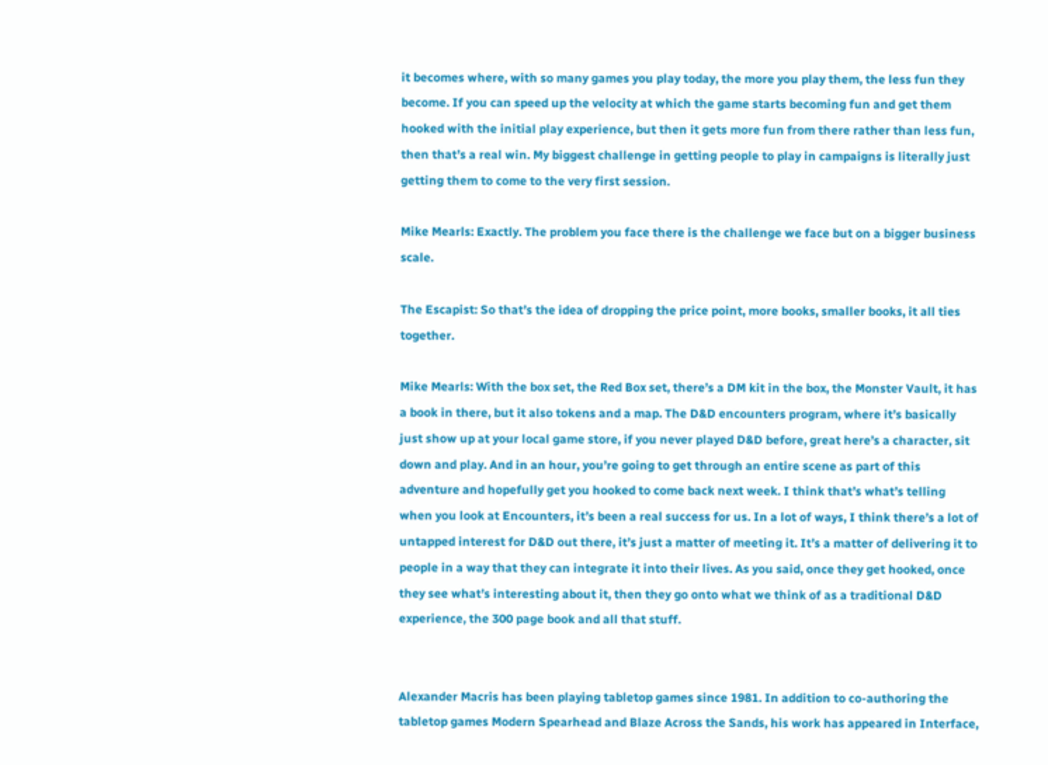it becomes where, with so many games you play today, the more you play them, the less fun they become. If you can speed up the velocity at which the game starts becoming fun and get them hooked with the initial play experience, but then it gets more fun from there rather than less fun, then that’s a real win. My biggest challenge in getting people to play in campaigns is literally just getting them to come to the very first session.

Mike Mearls: Exactly. The problem you face there is the challenge we face but on a bigger business scale.

The Escapist: So that’s the idea of dropping the price point, more books, smaller books, it all ties together.

Mike Mearls: With the box set, the Red Box set, there’s a DM kit in the box, the Monster Vault, it has a book in there, but it also tokens and a map. The D&D encounters program, where it’s basically just show up at your local game store, if you never played D&D before, great here’s a character, sit down and play. And in an hour, you’re going to get through an entire scene as part of this adventure and hopefully get you hooked to come back next week. I think that’s what’s telling when you look at Encounters, it’s been a real success for us. In a lot of ways, I think there’s a lot of untapped interest for D&D out there, it’s just a matter of meeting it. It’s a matter of delivering it to people in a way that they can integrate it into their lives. As you said, once they get hooked, once they see what’s interesting about it, then they go onto what we think of as a traditional D&D experience, the 300 page book and all that stuff.


Alexander Macris has been playing tabletop games since 1981. In addition to co-authoring the tabletop games Modern Spearhead and Blaze Across the Sands, his work has appeared in Interface,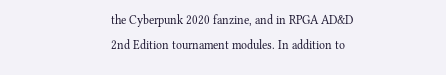the Cyberpunk 2020 fanzine, and in RPGA AD&D 2nd Edition tournament modules. In addition to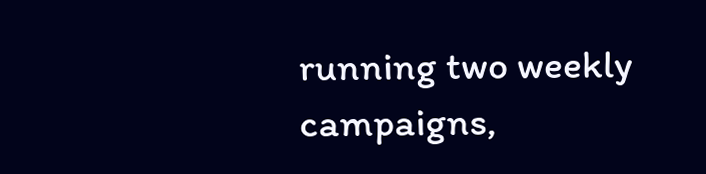running two weekly campaigns,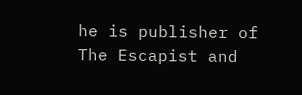he is publisher of The Escapist and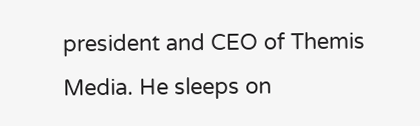president and CEO of Themis Media. He sleeps on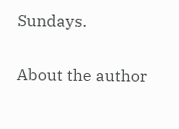Sundays.

About the author